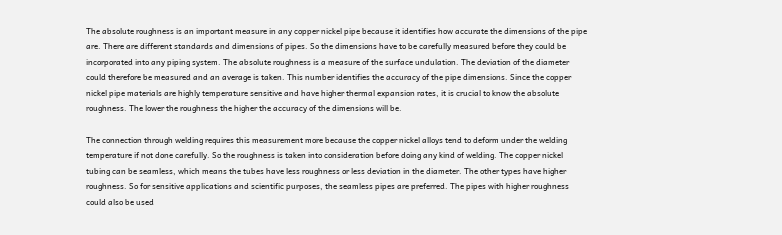The absolute roughness is an important measure in any copper nickel pipe because it identifies how accurate the dimensions of the pipe are. There are different standards and dimensions of pipes. So the dimensions have to be carefully measured before they could be incorporated into any piping system. The absolute roughness is a measure of the surface undulation. The deviation of the diameter could therefore be measured and an average is taken. This number identifies the accuracy of the pipe dimensions. Since the copper nickel pipe materials are highly temperature sensitive and have higher thermal expansion rates, it is crucial to know the absolute roughness. The lower the roughness the higher the accuracy of the dimensions will be.

The connection through welding requires this measurement more because the copper nickel alloys tend to deform under the welding temperature if not done carefully. So the roughness is taken into consideration before doing any kind of welding. The copper nickel tubing can be seamless, which means the tubes have less roughness or less deviation in the diameter. The other types have higher roughness. So for sensitive applications and scientific purposes, the seamless pipes are preferred. The pipes with higher roughness could also be used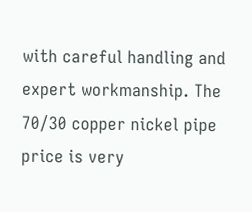with careful handling and expert workmanship. The 70/30 copper nickel pipe price is very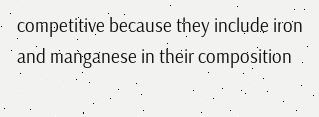competitive because they include iron and manganese in their composition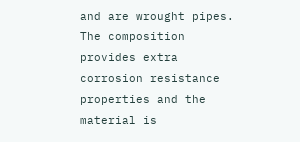and are wrought pipes. The composition provides extra corrosion resistance properties and the material is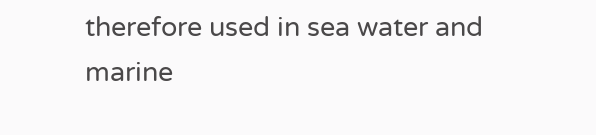therefore used in sea water and marine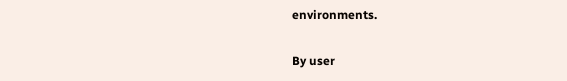environments.

By user